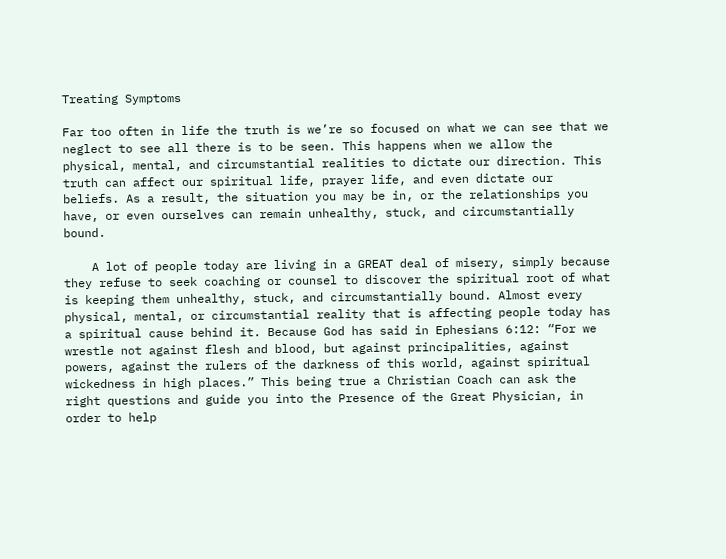Treating Symptoms

Far too often in life the truth is we’re so focused on what we can see that we neglect to see all there is to be seen. This happens when we allow the physical, mental, and circumstantial realities to dictate our direction. This truth can affect our spiritual life, prayer life, and even dictate our beliefs. As a result, the situation you may be in, or the relationships you have, or even ourselves can remain unhealthy, stuck, and circumstantially bound.

    A lot of people today are living in a GREAT deal of misery, simply because they refuse to seek coaching or counsel to discover the spiritual root of what is keeping them unhealthy, stuck, and circumstantially bound. Almost every physical, mental, or circumstantial reality that is affecting people today has a spiritual cause behind it. Because God has said in Ephesians 6:12: “For we wrestle not against flesh and blood, but against principalities, against powers, against the rulers of the darkness of this world, against spiritual wickedness in high places.” This being true a Christian Coach can ask the right questions and guide you into the Presence of the Great Physician, in order to help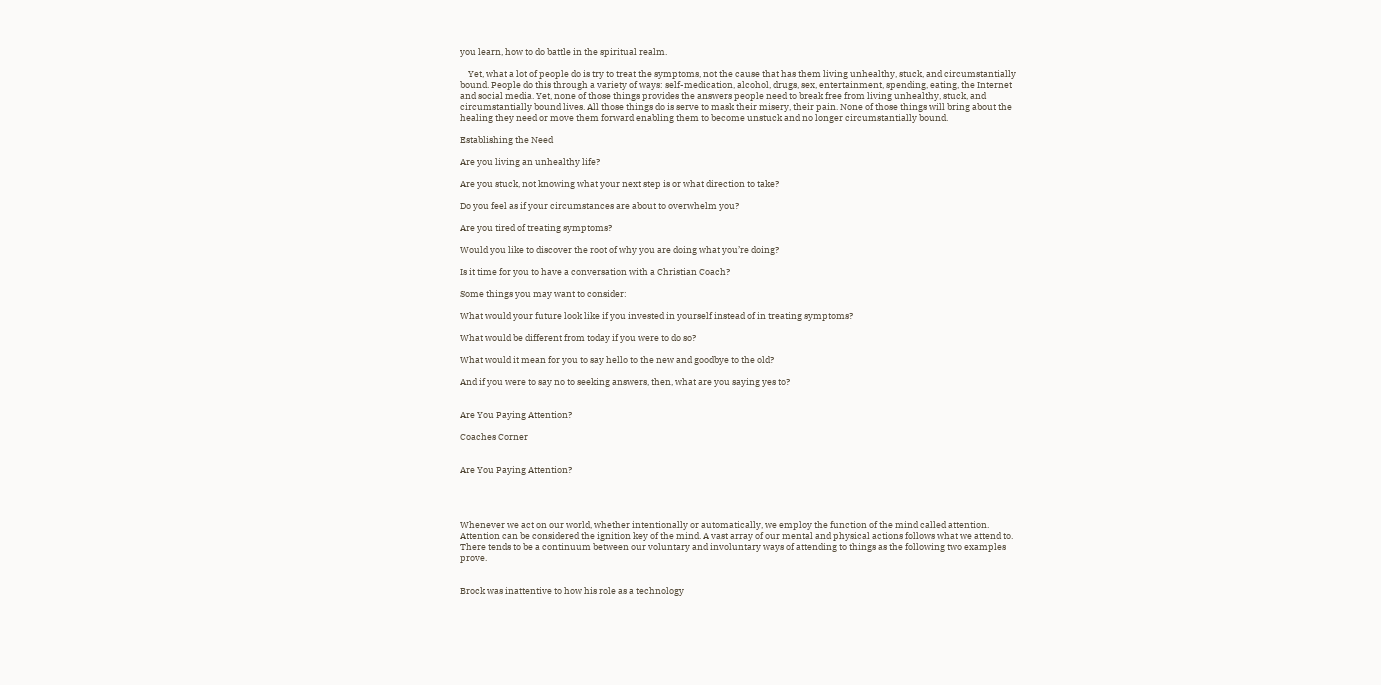you learn, how to do battle in the spiritual realm.

    Yet, what a lot of people do is try to treat the symptoms, not the cause that has them living unhealthy, stuck, and circumstantially bound. People do this through a variety of ways: self-medication, alcohol, drugs, sex, entertainment, spending, eating, the Internet and social media. Yet, none of those things provides the answers people need to break free from living unhealthy, stuck, and circumstantially bound lives. All those things do is serve to mask their misery, their pain. None of those things will bring about the healing they need or move them forward enabling them to become unstuck and no longer circumstantially bound.

Establishing the Need

Are you living an unhealthy life?

Are you stuck, not knowing what your next step is or what direction to take?

Do you feel as if your circumstances are about to overwhelm you?

Are you tired of treating symptoms?

Would you like to discover the root of why you are doing what you’re doing?

Is it time for you to have a conversation with a Christian Coach?

Some things you may want to consider:

What would your future look like if you invested in yourself instead of in treating symptoms?

What would be different from today if you were to do so?

What would it mean for you to say hello to the new and goodbye to the old?

And if you were to say no to seeking answers, then, what are you saying yes to?


Are You Paying Attention?

Coaches Corner


Are You Paying Attention?




Whenever we act on our world, whether intentionally or automatically, we employ the function of the mind called attention.  Attention can be considered the ignition key of the mind. A vast array of our mental and physical actions follows what we attend to. There tends to be a continuum between our voluntary and involuntary ways of attending to things as the following two examples prove.


Brock was inattentive to how his role as a technology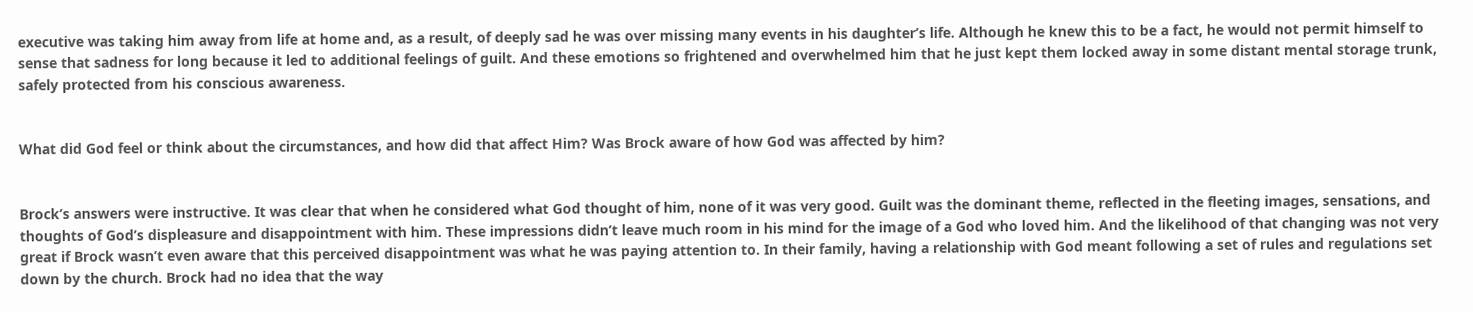executive was taking him away from life at home and, as a result, of deeply sad he was over missing many events in his daughter’s life. Although he knew this to be a fact, he would not permit himself to sense that sadness for long because it led to additional feelings of guilt. And these emotions so frightened and overwhelmed him that he just kept them locked away in some distant mental storage trunk, safely protected from his conscious awareness.


What did God feel or think about the circumstances, and how did that affect Him? Was Brock aware of how God was affected by him?


Brock’s answers were instructive. It was clear that when he considered what God thought of him, none of it was very good. Guilt was the dominant theme, reflected in the fleeting images, sensations, and thoughts of God’s displeasure and disappointment with him. These impressions didn’t leave much room in his mind for the image of a God who loved him. And the likelihood of that changing was not very great if Brock wasn’t even aware that this perceived disappointment was what he was paying attention to. In their family, having a relationship with God meant following a set of rules and regulations set down by the church. Brock had no idea that the way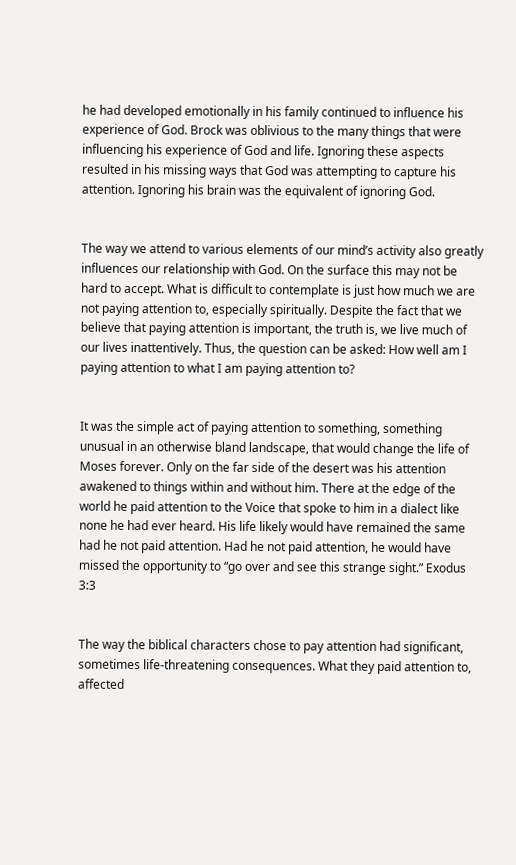he had developed emotionally in his family continued to influence his experience of God. Brock was oblivious to the many things that were influencing his experience of God and life. Ignoring these aspects resulted in his missing ways that God was attempting to capture his attention. Ignoring his brain was the equivalent of ignoring God.


The way we attend to various elements of our mind’s activity also greatly influences our relationship with God. On the surface this may not be hard to accept. What is difficult to contemplate is just how much we are not paying attention to, especially spiritually. Despite the fact that we believe that paying attention is important, the truth is, we live much of our lives inattentively. Thus, the question can be asked: How well am I paying attention to what I am paying attention to?


It was the simple act of paying attention to something, something unusual in an otherwise bland landscape, that would change the life of Moses forever. Only on the far side of the desert was his attention awakened to things within and without him. There at the edge of the world he paid attention to the Voice that spoke to him in a dialect like none he had ever heard. His life likely would have remained the same had he not paid attention. Had he not paid attention, he would have missed the opportunity to “go over and see this strange sight.” Exodus 3:3


The way the biblical characters chose to pay attention had significant, sometimes life-threatening consequences. What they paid attention to, affected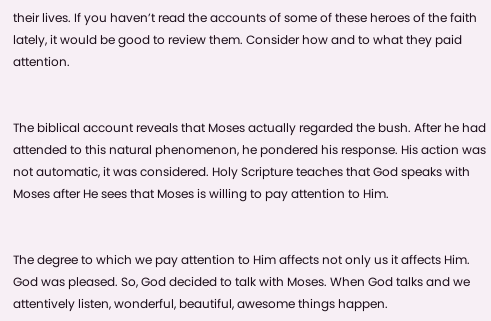their lives. If you haven’t read the accounts of some of these heroes of the faith lately, it would be good to review them. Consider how and to what they paid attention.


The biblical account reveals that Moses actually regarded the bush. After he had attended to this natural phenomenon, he pondered his response. His action was not automatic, it was considered. Holy Scripture teaches that God speaks with Moses after He sees that Moses is willing to pay attention to Him.


The degree to which we pay attention to Him affects not only us it affects Him. God was pleased. So, God decided to talk with Moses. When God talks and we attentively listen, wonderful, beautiful, awesome things happen.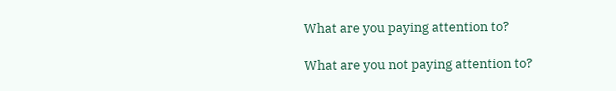What are you paying attention to?

What are you not paying attention to?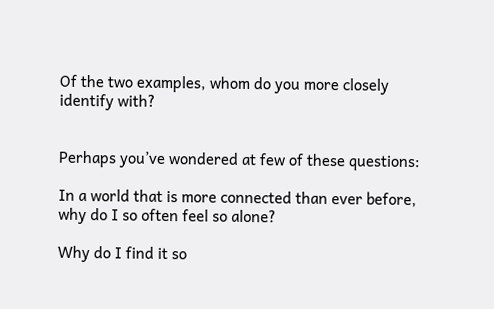Of the two examples, whom do you more closely identify with?


Perhaps you’ve wondered at few of these questions:

In a world that is more connected than ever before, why do I so often feel so alone?

Why do I find it so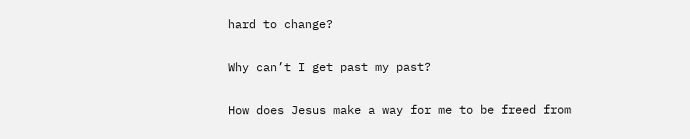hard to change?

Why can’t I get past my past?

How does Jesus make a way for me to be freed from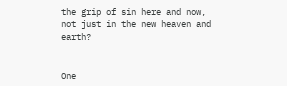the grip of sin here and now, not just in the new heaven and earth?


One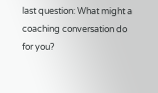last question: What might a coaching conversation do for you?